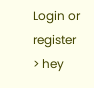Login or register
> hey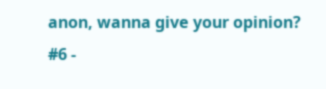anon, wanna give your opinion?
#6 -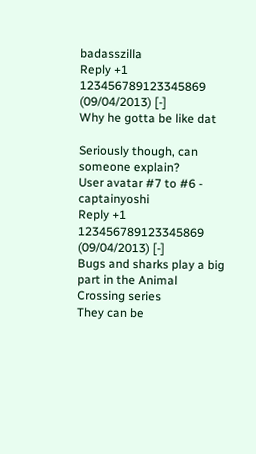badasszilla
Reply +1 123456789123345869
(09/04/2013) [-]
Why he gotta be like dat

Seriously though, can someone explain?
User avatar #7 to #6 - captainyoshi
Reply +1 123456789123345869
(09/04/2013) [-]
Bugs and sharks play a big part in the Animal Crossing series
They can be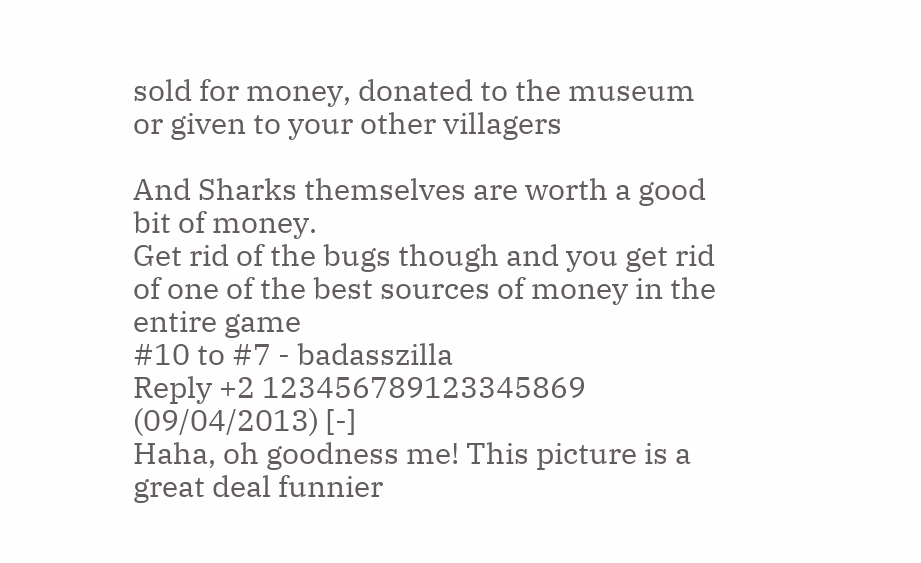sold for money, donated to the museum or given to your other villagers

And Sharks themselves are worth a good bit of money.
Get rid of the bugs though and you get rid of one of the best sources of money in the entire game
#10 to #7 - badasszilla
Reply +2 123456789123345869
(09/04/2013) [-]
Haha, oh goodness me! This picture is a great deal funnier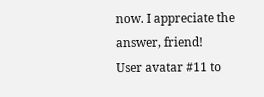now. I appreciate the answer, friend!
User avatar #11 to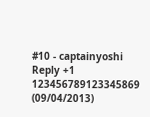#10 - captainyoshi
Reply +1 123456789123345869
(09/04/2013)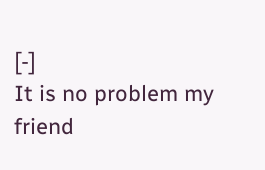[-]
It is no problem my friend